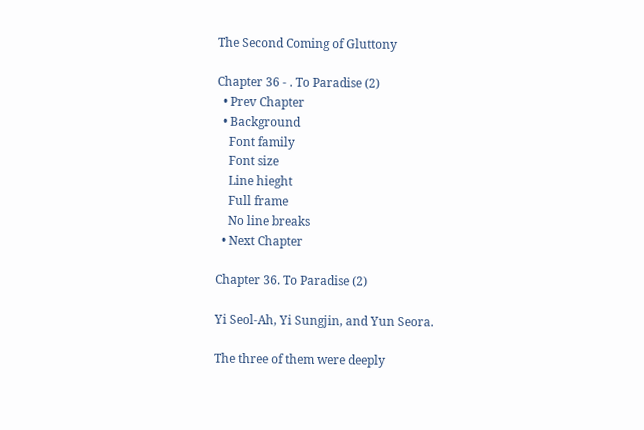The Second Coming of Gluttony

Chapter 36 - . To Paradise (2)
  • Prev Chapter
  • Background
    Font family
    Font size
    Line hieght
    Full frame
    No line breaks
  • Next Chapter

Chapter 36. To Paradise (2)

Yi Seol-Ah, Yi Sungjin, and Yun Seora.

The three of them were deeply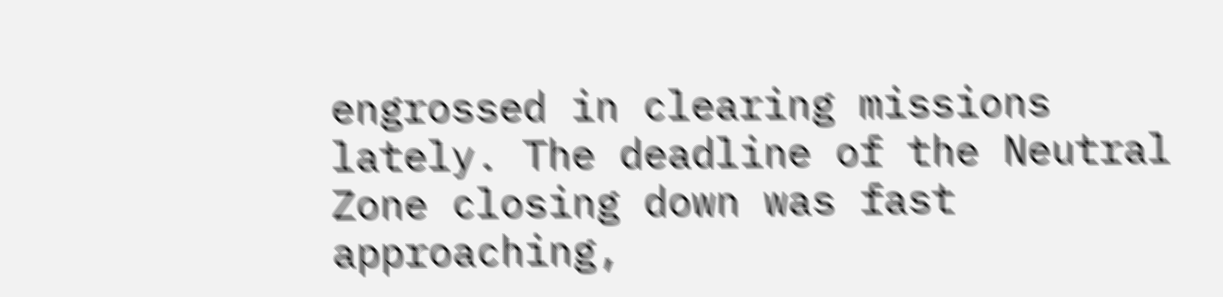engrossed in clearing missions lately. The deadline of the Neutral Zone closing down was fast approaching,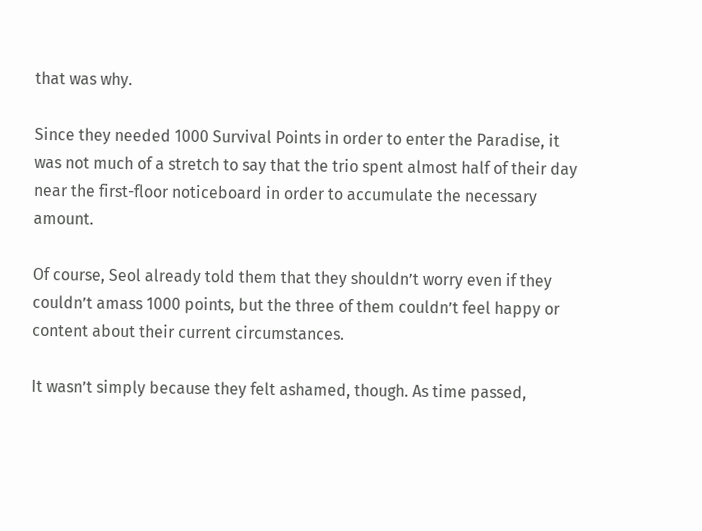that was why.

Since they needed 1000 Survival Points in order to enter the Paradise, it was not much of a stretch to say that the trio spent almost half of their day near the first-floor noticeboard in order to accumulate the necessary amount.

Of course, Seol already told them that they shouldn’t worry even if they couldn’t amass 1000 points, but the three of them couldn’t feel happy or content about their current circumstances.

It wasn’t simply because they felt ashamed, though. As time passed,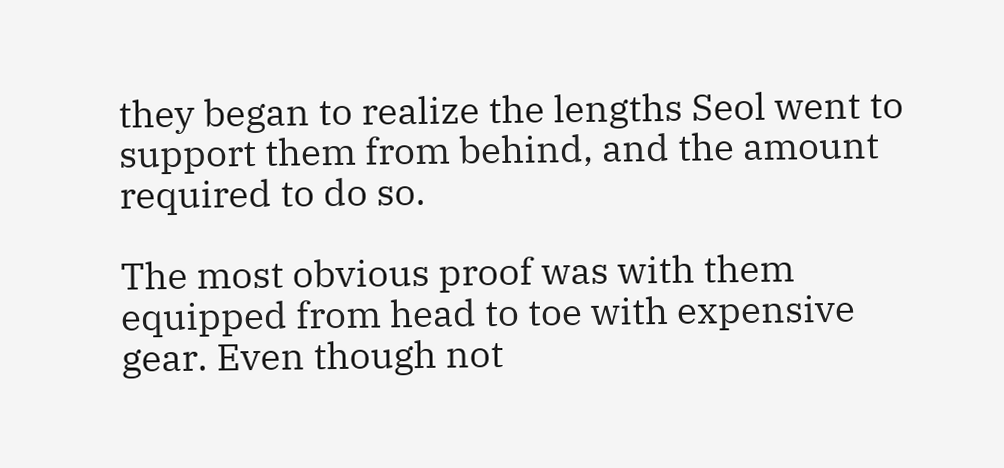they began to realize the lengths Seol went to support them from behind, and the amount required to do so.

The most obvious proof was with them equipped from head to toe with expensive gear. Even though not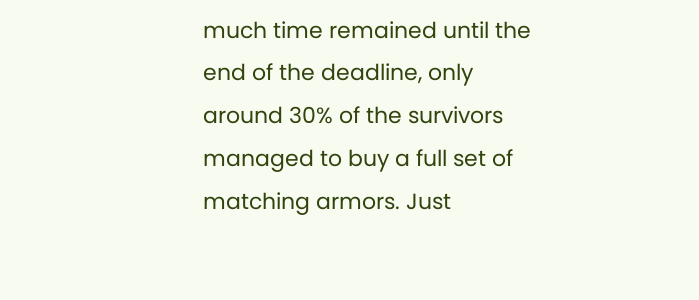much time remained until the end of the deadline, only around 30% of the survivors managed to buy a full set of matching armors. Just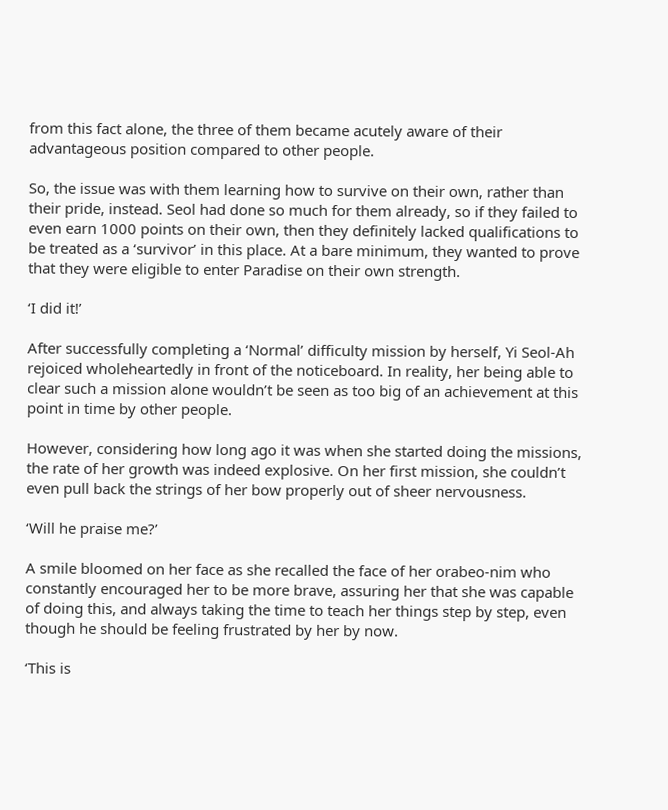from this fact alone, the three of them became acutely aware of their advantageous position compared to other people.

So, the issue was with them learning how to survive on their own, rather than their pride, instead. Seol had done so much for them already, so if they failed to even earn 1000 points on their own, then they definitely lacked qualifications to be treated as a ‘survivor’ in this place. At a bare minimum, they wanted to prove that they were eligible to enter Paradise on their own strength.

‘I did it!’

After successfully completing a ‘Normal’ difficulty mission by herself, Yi Seol-Ah rejoiced wholeheartedly in front of the noticeboard. In reality, her being able to clear such a mission alone wouldn’t be seen as too big of an achievement at this point in time by other people.

However, considering how long ago it was when she started doing the missions, the rate of her growth was indeed explosive. On her first mission, she couldn’t even pull back the strings of her bow properly out of sheer nervousness.

‘Will he praise me?’

A smile bloomed on her face as she recalled the face of her orabeo-nim who constantly encouraged her to be more brave, assuring her that she was capable of doing this, and always taking the time to teach her things step by step, even though he should be feeling frustrated by her by now.

‘This is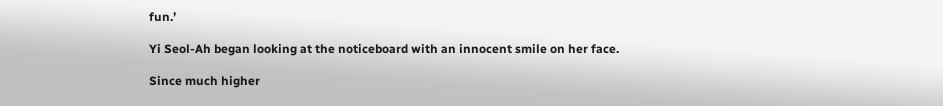fun.’

Yi Seol-Ah began looking at the noticeboard with an innocent smile on her face.

Since much higher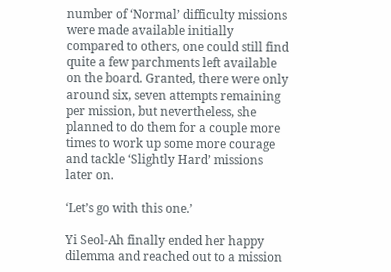number of ‘Normal’ difficulty missions were made available initially compared to others, one could still find quite a few parchments left available on the board. Granted, there were only around six, seven attempts remaining per mission, but nevertheless, she planned to do them for a couple more times to work up some more courage and tackle ‘Slightly Hard’ missions later on.

‘Let’s go with this one.’

Yi Seol-Ah finally ended her happy dilemma and reached out to a mission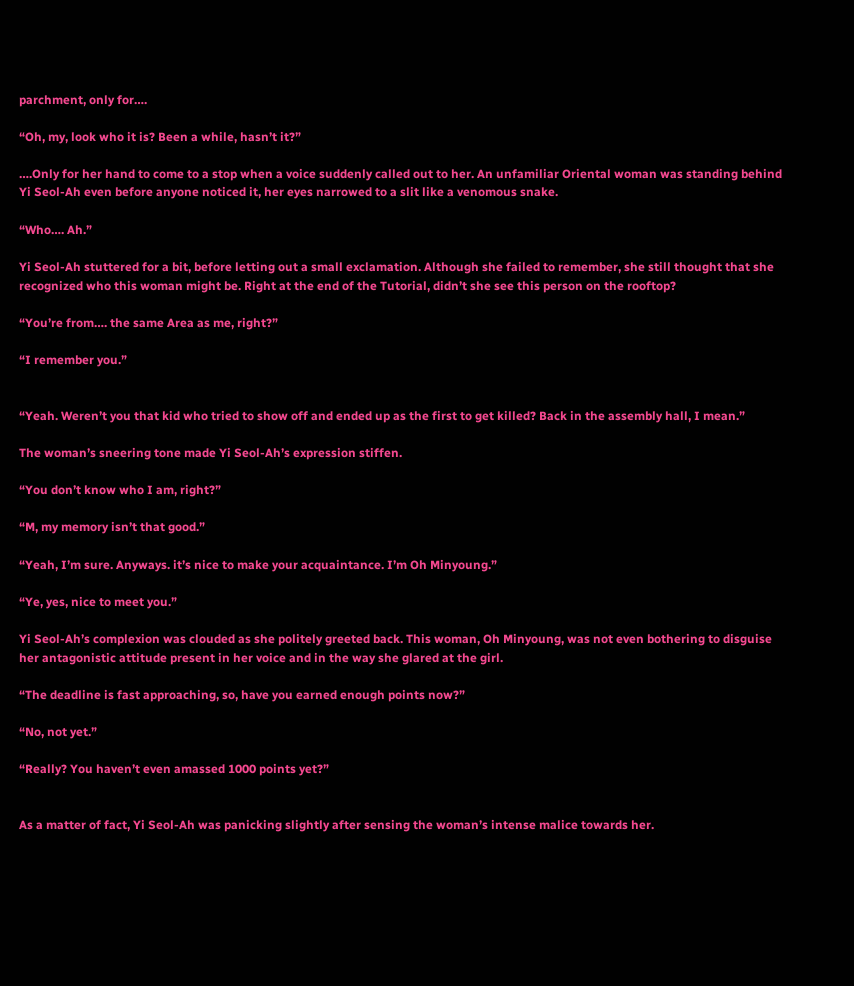parchment, only for….

“Oh, my, look who it is? Been a while, hasn’t it?”

….Only for her hand to come to a stop when a voice suddenly called out to her. An unfamiliar Oriental woman was standing behind Yi Seol-Ah even before anyone noticed it, her eyes narrowed to a slit like a venomous snake.

“Who…. Ah.”

Yi Seol-Ah stuttered for a bit, before letting out a small exclamation. Although she failed to remember, she still thought that she recognized who this woman might be. Right at the end of the Tutorial, didn’t she see this person on the rooftop?

“You’re from…. the same Area as me, right?”

“I remember you.”


“Yeah. Weren’t you that kid who tried to show off and ended up as the first to get killed? Back in the assembly hall, I mean.”

The woman’s sneering tone made Yi Seol-Ah’s expression stiffen.

“You don’t know who I am, right?”

“M, my memory isn’t that good.”

“Yeah, I’m sure. Anyways. it’s nice to make your acquaintance. I’m Oh Minyoung.”

“Ye, yes, nice to meet you.”

Yi Seol-Ah’s complexion was clouded as she politely greeted back. This woman, Oh Minyoung, was not even bothering to disguise her antagonistic attitude present in her voice and in the way she glared at the girl.

“The deadline is fast approaching, so, have you earned enough points now?”

“No, not yet.”

“Really? You haven’t even amassed 1000 points yet?”


As a matter of fact, Yi Seol-Ah was panicking slightly after sensing the woman’s intense malice towards her.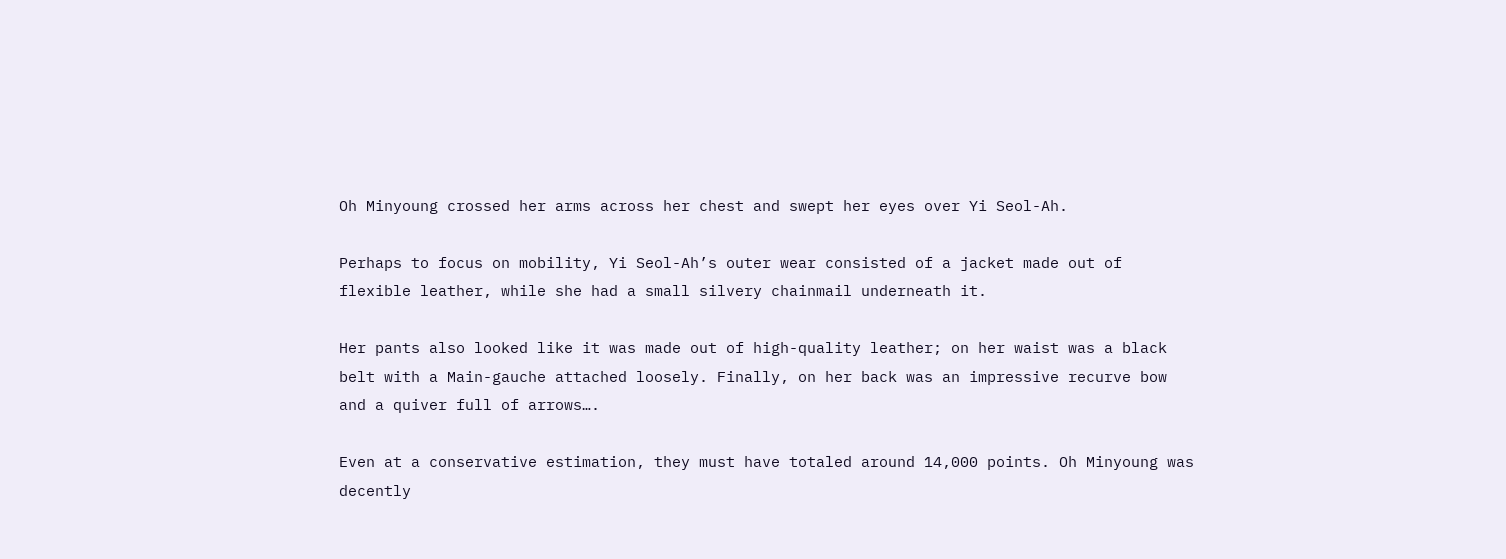Oh Minyoung crossed her arms across her chest and swept her eyes over Yi Seol-Ah.

Perhaps to focus on mobility, Yi Seol-Ah’s outer wear consisted of a jacket made out of flexible leather, while she had a small silvery chainmail underneath it.

Her pants also looked like it was made out of high-quality leather; on her waist was a black belt with a Main-gauche attached loosely. Finally, on her back was an impressive recurve bow and a quiver full of arrows….

Even at a conservative estimation, they must have totaled around 14,000 points. Oh Minyoung was decently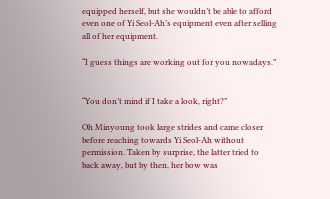equipped herself, but she wouldn’t be able to afford even one of Yi Seol-Ah’s equipment even after selling all of her equipment.

“I guess things are working out for you nowadays.”


“You don’t mind if I take a look, right?”

Oh Minyoung took large strides and came closer before reaching towards Yi Seol-Ah without permission. Taken by surprise, the latter tried to back away, but by then, her bow was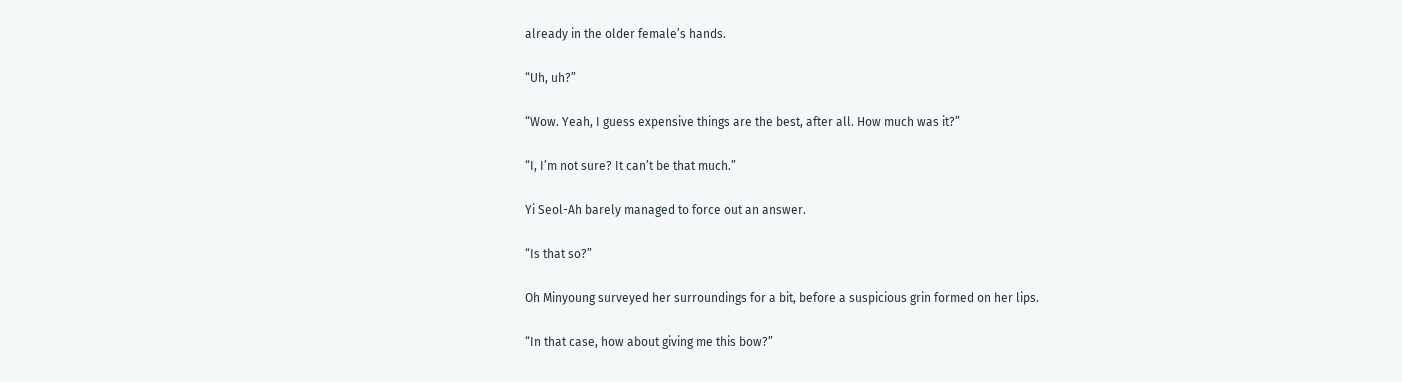already in the older female’s hands.

“Uh, uh?”

“Wow. Yeah, I guess expensive things are the best, after all. How much was it?”

“I, I’m not sure? It can’t be that much.”

Yi Seol-Ah barely managed to force out an answer.

“Is that so?”

Oh Minyoung surveyed her surroundings for a bit, before a suspicious grin formed on her lips.

“In that case, how about giving me this bow?”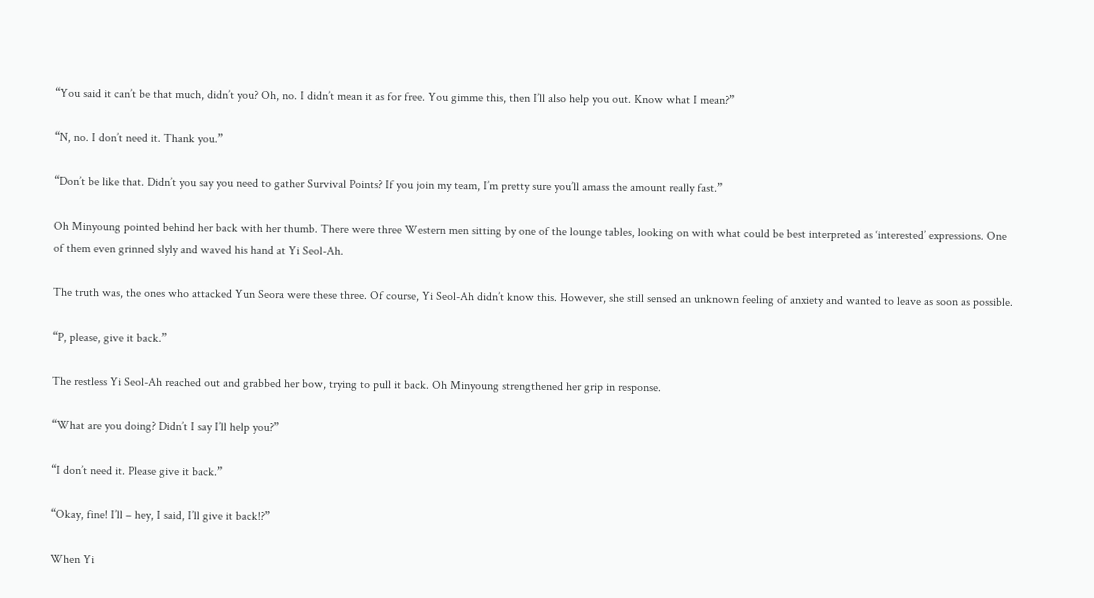“You said it can’t be that much, didn’t you? Oh, no. I didn’t mean it as for free. You gimme this, then I’ll also help you out. Know what I mean?”

“N, no. I don’t need it. Thank you.”

“Don’t be like that. Didn’t you say you need to gather Survival Points? If you join my team, I’m pretty sure you’ll amass the amount really fast.”

Oh Minyoung pointed behind her back with her thumb. There were three Western men sitting by one of the lounge tables, looking on with what could be best interpreted as ‘interested’ expressions. One of them even grinned slyly and waved his hand at Yi Seol-Ah.

The truth was, the ones who attacked Yun Seora were these three. Of course, Yi Seol-Ah didn’t know this. However, she still sensed an unknown feeling of anxiety and wanted to leave as soon as possible.

“P, please, give it back.”

The restless Yi Seol-Ah reached out and grabbed her bow, trying to pull it back. Oh Minyoung strengthened her grip in response.

“What are you doing? Didn’t I say I’ll help you?”

“I don’t need it. Please give it back.”

“Okay, fine! I’ll – hey, I said, I’ll give it back!?”

When Yi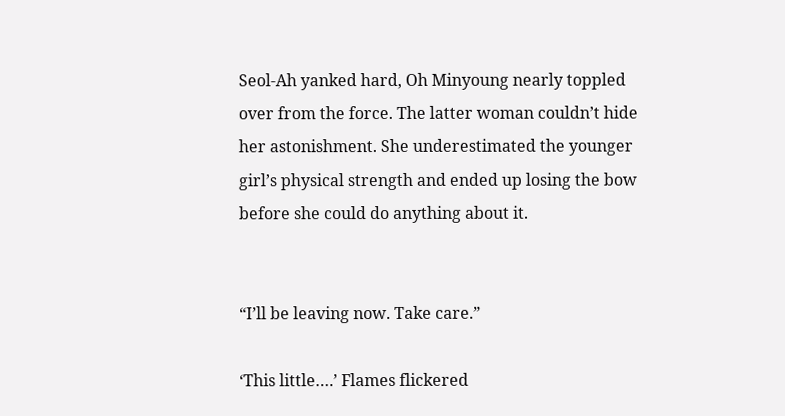Seol-Ah yanked hard, Oh Minyoung nearly toppled over from the force. The latter woman couldn’t hide her astonishment. She underestimated the younger girl’s physical strength and ended up losing the bow before she could do anything about it.


“I’ll be leaving now. Take care.”

‘This little….’ Flames flickered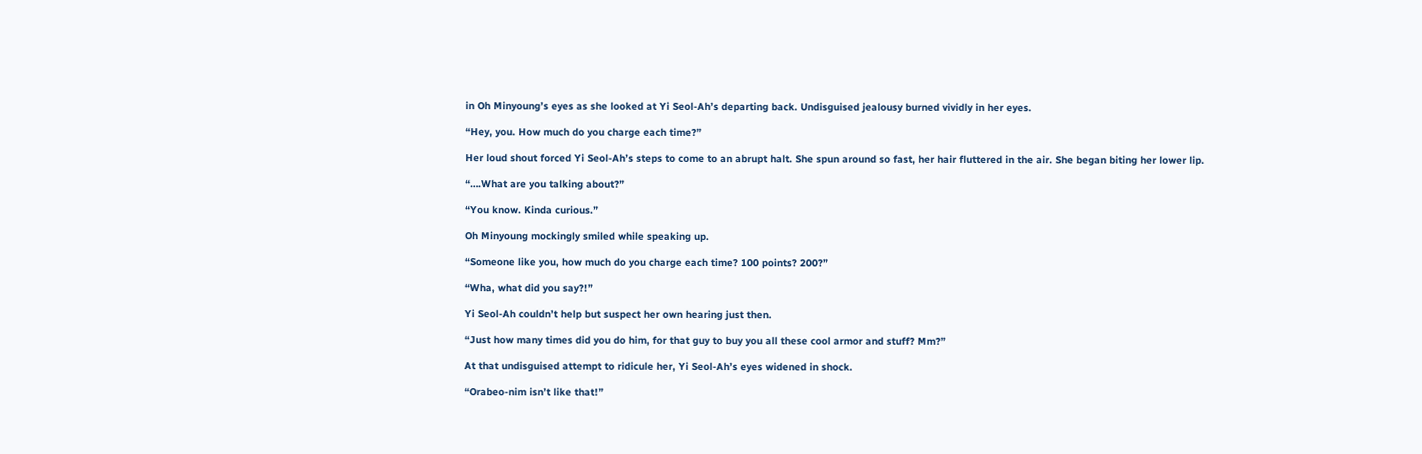in Oh Minyoung’s eyes as she looked at Yi Seol-Ah’s departing back. Undisguised jealousy burned vividly in her eyes.

“Hey, you. How much do you charge each time?”

Her loud shout forced Yi Seol-Ah’s steps to come to an abrupt halt. She spun around so fast, her hair fluttered in the air. She began biting her lower lip.

“….What are you talking about?”

“You know. Kinda curious.”

Oh Minyoung mockingly smiled while speaking up.

“Someone like you, how much do you charge each time? 100 points? 200?”

“Wha, what did you say?!”

Yi Seol-Ah couldn’t help but suspect her own hearing just then.

“Just how many times did you do him, for that guy to buy you all these cool armor and stuff? Mm?”

At that undisguised attempt to ridicule her, Yi Seol-Ah’s eyes widened in shock.

“Orabeo-nim isn’t like that!”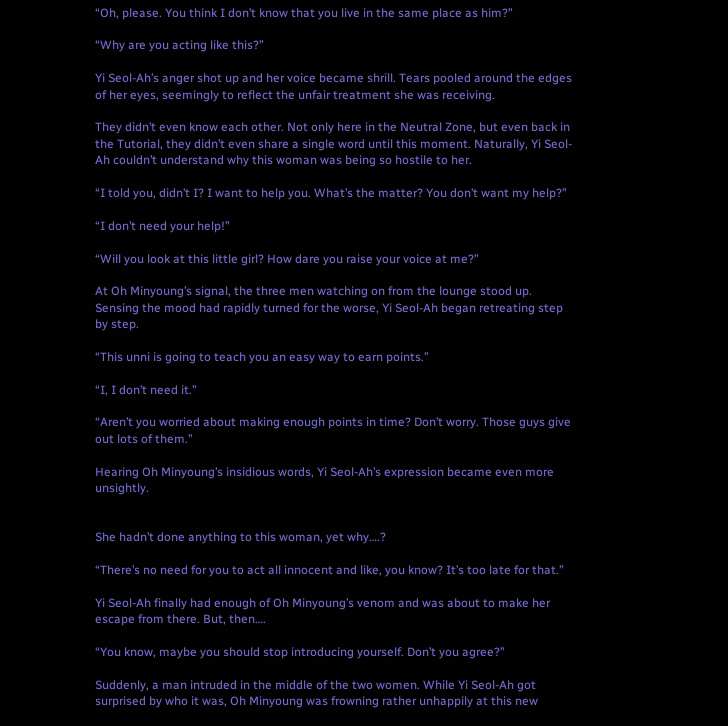“Oh, please. You think I don’t know that you live in the same place as him?”

“Why are you acting like this?”

Yi Seol-Ah’s anger shot up and her voice became shrill. Tears pooled around the edges of her eyes, seemingly to reflect the unfair treatment she was receiving.

They didn’t even know each other. Not only here in the Neutral Zone, but even back in the Tutorial, they didn’t even share a single word until this moment. Naturally, Yi Seol-Ah couldn’t understand why this woman was being so hostile to her.

“I told you, didn’t I? I want to help you. What’s the matter? You don’t want my help?”

“I don’t need your help!”

“Will you look at this little girl? How dare you raise your voice at me?”

At Oh Minyoung’s signal, the three men watching on from the lounge stood up. Sensing the mood had rapidly turned for the worse, Yi Seol-Ah began retreating step by step.

“This unni is going to teach you an easy way to earn points.”

“I, I don’t need it.”

“Aren’t you worried about making enough points in time? Don’t worry. Those guys give out lots of them.”

Hearing Oh Minyoung’s insidious words, Yi Seol-Ah’s expression became even more unsightly.


She hadn’t done anything to this woman, yet why….?

“There’s no need for you to act all innocent and like, you know? It’s too late for that.”

Yi Seol-Ah finally had enough of Oh Minyoung’s venom and was about to make her escape from there. But, then….

“You know, maybe you should stop introducing yourself. Don’t you agree?”

Suddenly, a man intruded in the middle of the two women. While Yi Seol-Ah got surprised by who it was, Oh Minyoung was frowning rather unhappily at this new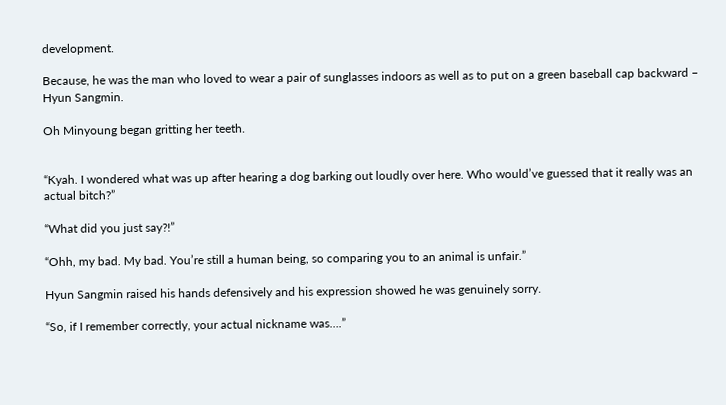development.

Because, he was the man who loved to wear a pair of sunglasses indoors as well as to put on a green baseball cap backward – Hyun Sangmin.

Oh Minyoung began gritting her teeth.


“Kyah. I wondered what was up after hearing a dog barking out loudly over here. Who would’ve guessed that it really was an actual bitch?”

“What did you just say?!”

“Ohh, my bad. My bad. You’re still a human being, so comparing you to an animal is unfair.”

Hyun Sangmin raised his hands defensively and his expression showed he was genuinely sorry.

“So, if I remember correctly, your actual nickname was….”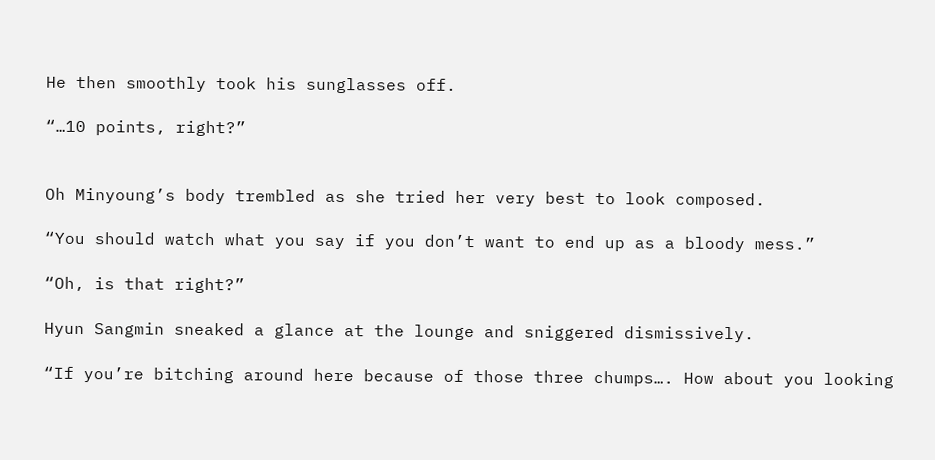He then smoothly took his sunglasses off.

“…10 points, right?”


Oh Minyoung’s body trembled as she tried her very best to look composed.

“You should watch what you say if you don’t want to end up as a bloody mess.”

“Oh, is that right?”

Hyun Sangmin sneaked a glance at the lounge and sniggered dismissively.

“If you’re bitching around here because of those three chumps…. How about you looking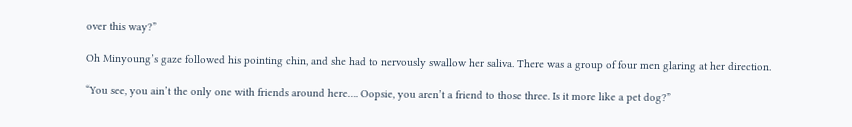over this way?”

Oh Minyoung’s gaze followed his pointing chin, and she had to nervously swallow her saliva. There was a group of four men glaring at her direction.

“You see, you ain’t the only one with friends around here…. Oopsie, you aren’t a friend to those three. Is it more like a pet dog?”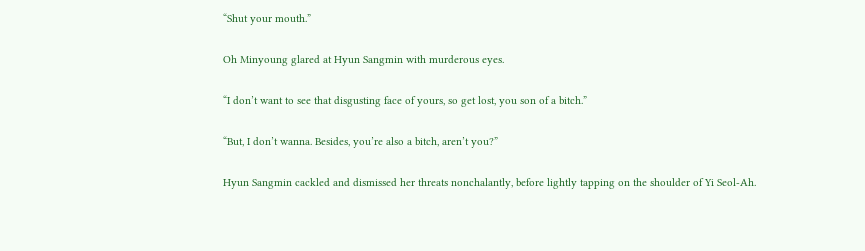“Shut your mouth.”

Oh Minyoung glared at Hyun Sangmin with murderous eyes.

“I don’t want to see that disgusting face of yours, so get lost, you son of a bitch.”

“But, I don’t wanna. Besides, you’re also a bitch, aren’t you?”

Hyun Sangmin cackled and dismissed her threats nonchalantly, before lightly tapping on the shoulder of Yi Seol-Ah.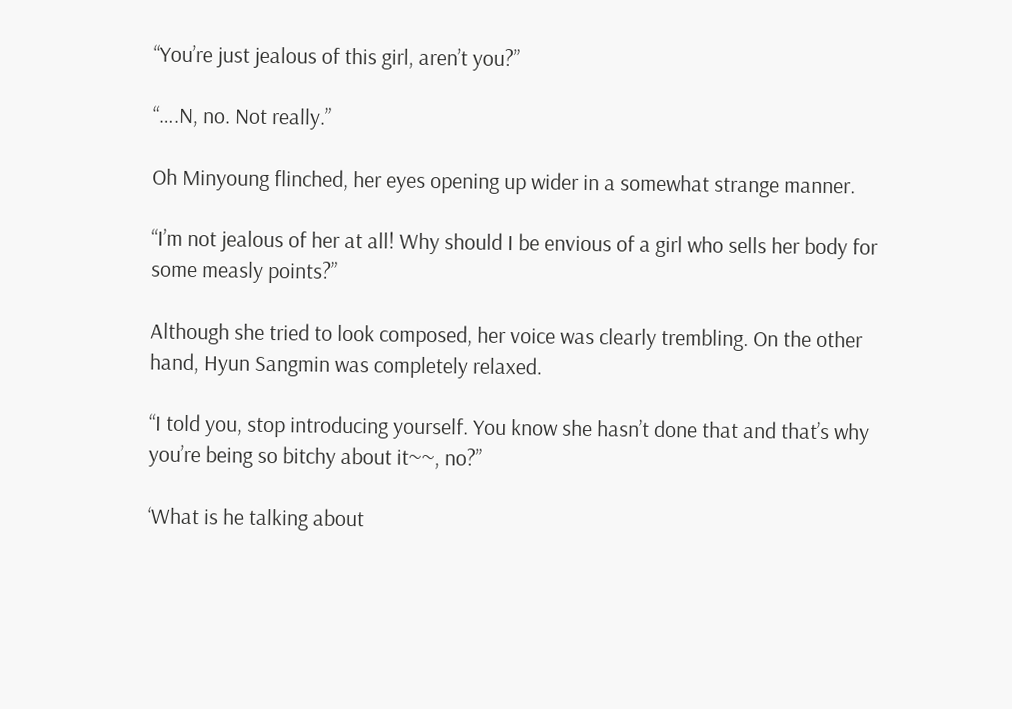“You’re just jealous of this girl, aren’t you?”

“….N, no. Not really.”

Oh Minyoung flinched, her eyes opening up wider in a somewhat strange manner.

“I’m not jealous of her at all! Why should I be envious of a girl who sells her body for some measly points?”

Although she tried to look composed, her voice was clearly trembling. On the other hand, Hyun Sangmin was completely relaxed.

“I told you, stop introducing yourself. You know she hasn’t done that and that’s why you’re being so bitchy about it~~, no?”

‘What is he talking about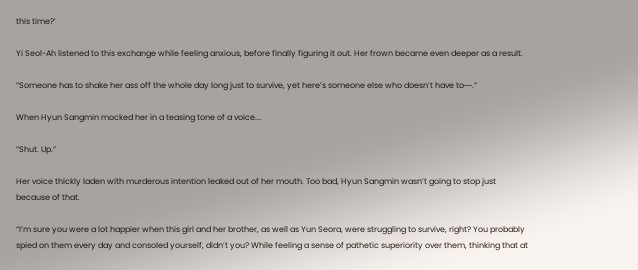this time?’

Yi Seol-Ah listened to this exchange while feeling anxious, before finally figuring it out. Her frown became even deeper as a result.

“Someone has to shake her ass off the whole day long just to survive, yet here’s someone else who doesn’t have to~~.”

When Hyun Sangmin mocked her in a teasing tone of a voice….

“Shut. Up.”

Her voice thickly laden with murderous intention leaked out of her mouth. Too bad, Hyun Sangmin wasn’t going to stop just because of that.

“I’m sure you were a lot happier when this girl and her brother, as well as Yun Seora, were struggling to survive, right? You probably spied on them every day and consoled yourself, didn’t you? While feeling a sense of pathetic superiority over them, thinking that at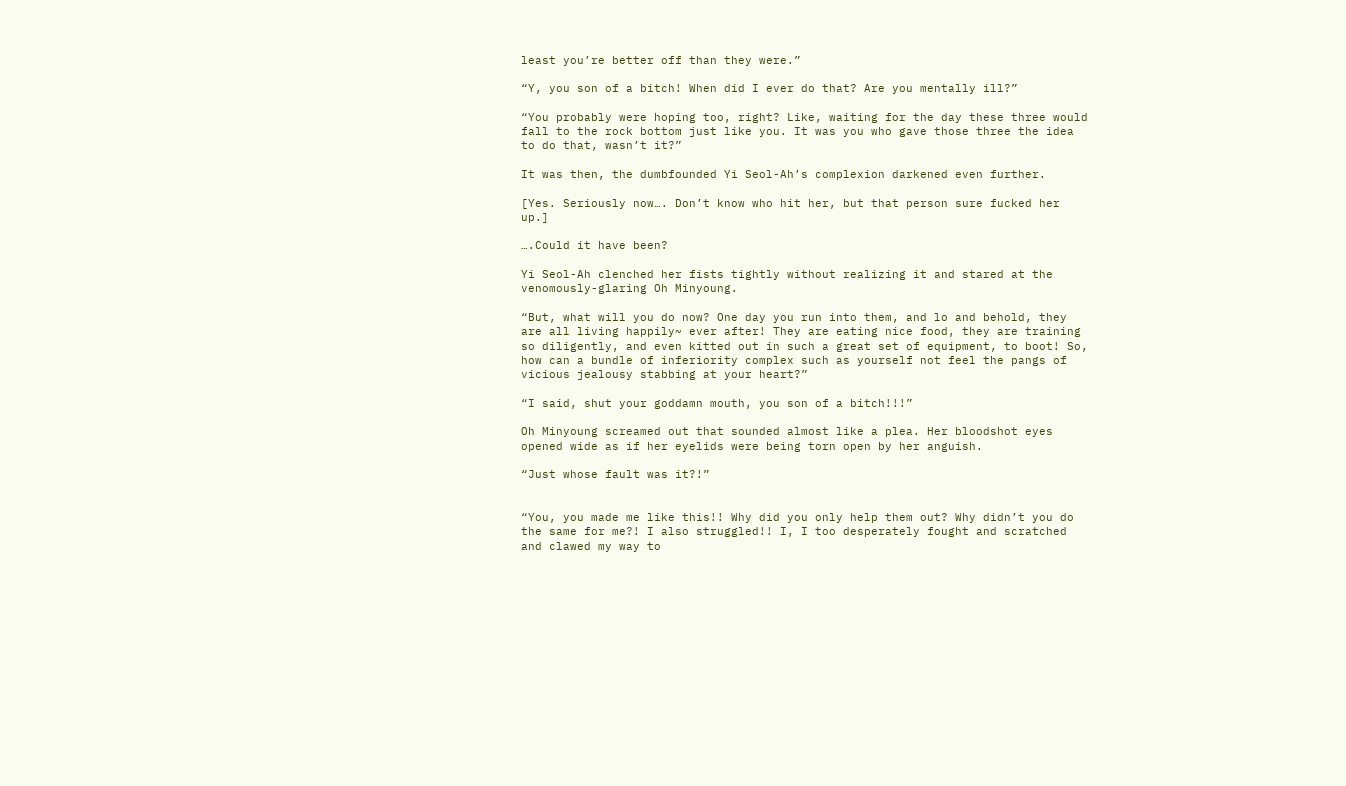least you’re better off than they were.”

“Y, you son of a bitch! When did I ever do that? Are you mentally ill?”

“You probably were hoping too, right? Like, waiting for the day these three would fall to the rock bottom just like you. It was you who gave those three the idea to do that, wasn’t it?”

It was then, the dumbfounded Yi Seol-Ah’s complexion darkened even further.

[Yes. Seriously now…. Don’t know who hit her, but that person sure fucked her up.]

….Could it have been?

Yi Seol-Ah clenched her fists tightly without realizing it and stared at the venomously-glaring Oh Minyoung.

“But, what will you do now? One day you run into them, and lo and behold, they are all living happily~ ever after! They are eating nice food, they are training so diligently, and even kitted out in such a great set of equipment, to boot! So, how can a bundle of inferiority complex such as yourself not feel the pangs of vicious jealousy stabbing at your heart?”

“I said, shut your goddamn mouth, you son of a bitch!!!”

Oh Minyoung screamed out that sounded almost like a plea. Her bloodshot eyes opened wide as if her eyelids were being torn open by her anguish.

“Just whose fault was it?!”


“You, you made me like this!! Why did you only help them out? Why didn’t you do the same for me?! I also struggled!! I, I too desperately fought and scratched and clawed my way to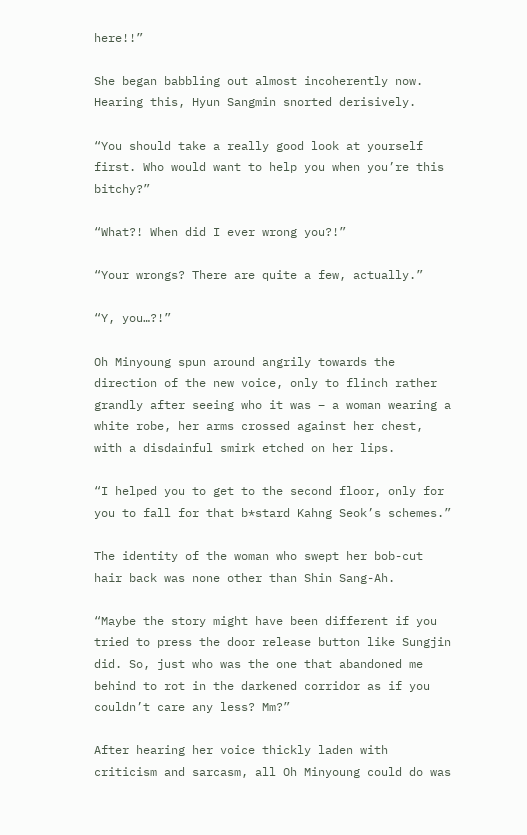here!!”

She began babbling out almost incoherently now. Hearing this, Hyun Sangmin snorted derisively.

“You should take a really good look at yourself first. Who would want to help you when you’re this bitchy?”

“What?! When did I ever wrong you?!”

“Your wrongs? There are quite a few, actually.”

“Y, you…?!”

Oh Minyoung spun around angrily towards the direction of the new voice, only to flinch rather grandly after seeing who it was – a woman wearing a white robe, her arms crossed against her chest, with a disdainful smirk etched on her lips.

“I helped you to get to the second floor, only for you to fall for that b*stard Kahng Seok’s schemes.”

The identity of the woman who swept her bob-cut hair back was none other than Shin Sang-Ah.

“Maybe the story might have been different if you tried to press the door release button like Sungjin did. So, just who was the one that abandoned me behind to rot in the darkened corridor as if you couldn’t care any less? Mm?”

After hearing her voice thickly laden with criticism and sarcasm, all Oh Minyoung could do was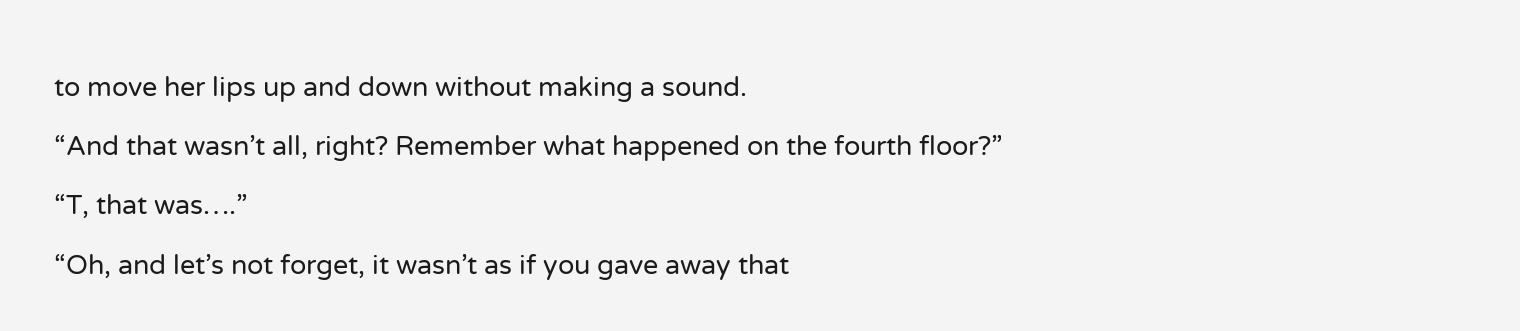to move her lips up and down without making a sound.

“And that wasn’t all, right? Remember what happened on the fourth floor?”

“T, that was….”

“Oh, and let’s not forget, it wasn’t as if you gave away that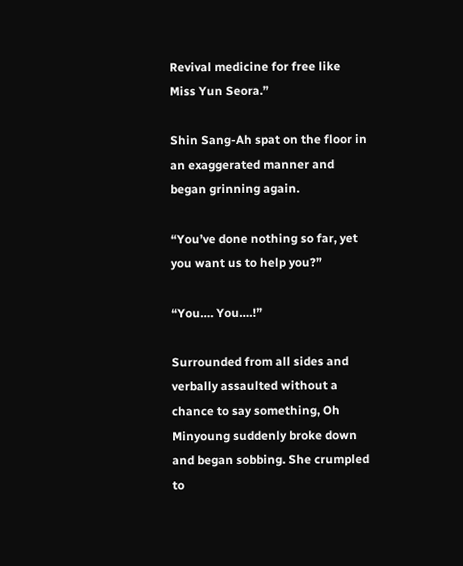Revival medicine for free like Miss Yun Seora.”

Shin Sang-Ah spat on the floor in an exaggerated manner and began grinning again.

“You’ve done nothing so far, yet you want us to help you?”

“You…. You….!”

Surrounded from all sides and verbally assaulted without a chance to say something, Oh Minyoung suddenly broke down and began sobbing. She crumpled to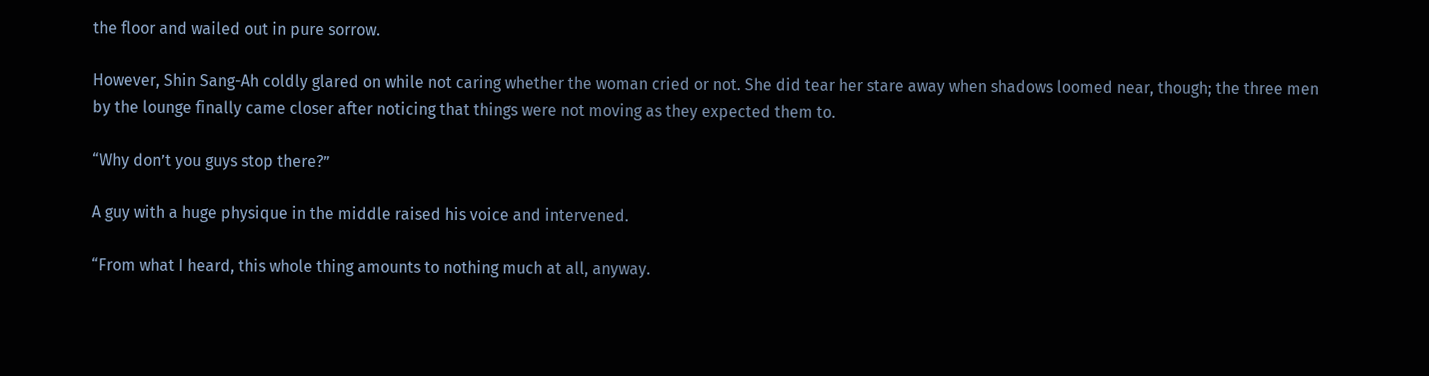the floor and wailed out in pure sorrow.

However, Shin Sang-Ah coldly glared on while not caring whether the woman cried or not. She did tear her stare away when shadows loomed near, though; the three men by the lounge finally came closer after noticing that things were not moving as they expected them to.

“Why don’t you guys stop there?”

A guy with a huge physique in the middle raised his voice and intervened.

“From what I heard, this whole thing amounts to nothing much at all, anyway.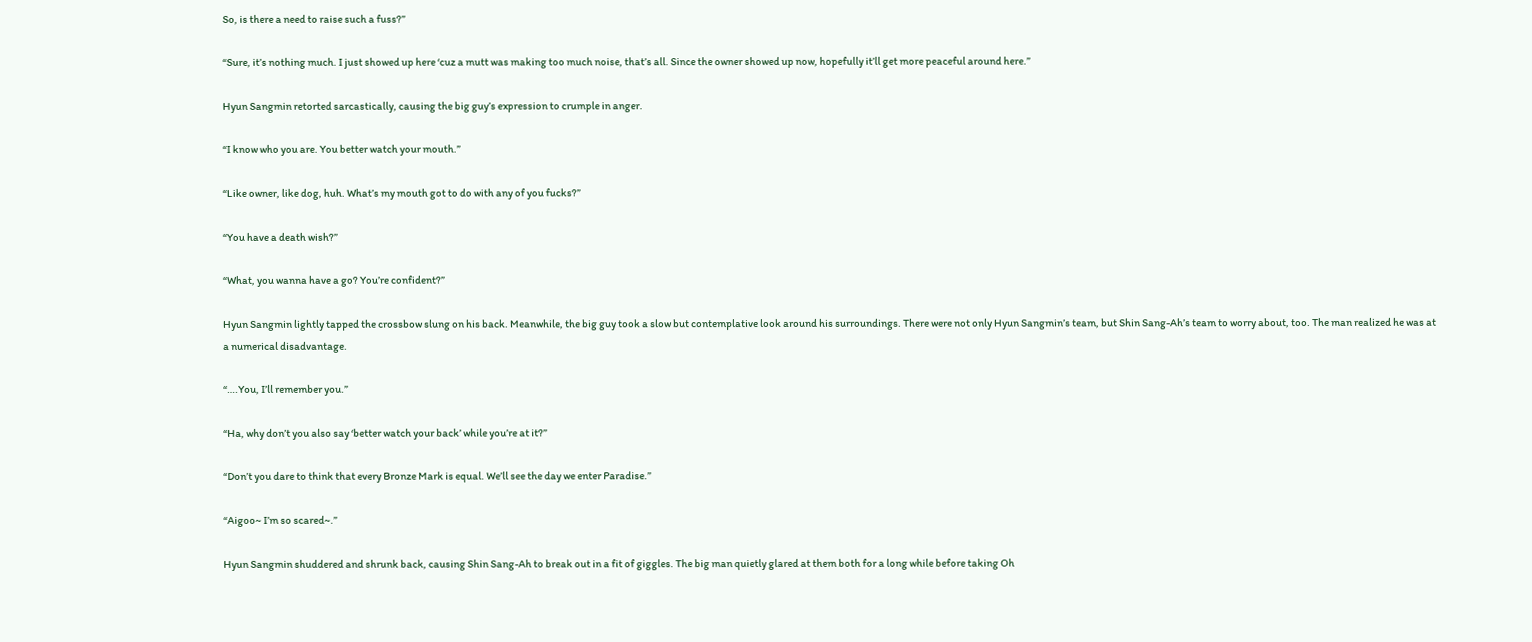So, is there a need to raise such a fuss?”

“Sure, it’s nothing much. I just showed up here ‘cuz a mutt was making too much noise, that’s all. Since the owner showed up now, hopefully it’ll get more peaceful around here.”

Hyun Sangmin retorted sarcastically, causing the big guy’s expression to crumple in anger.

“I know who you are. You better watch your mouth.”

“Like owner, like dog, huh. What’s my mouth got to do with any of you fucks?”

“You have a death wish?”

“What, you wanna have a go? You’re confident?”

Hyun Sangmin lightly tapped the crossbow slung on his back. Meanwhile, the big guy took a slow but contemplative look around his surroundings. There were not only Hyun Sangmin’s team, but Shin Sang-Ah’s team to worry about, too. The man realized he was at a numerical disadvantage.

“….You, I’ll remember you.”

“Ha, why don’t you also say ‘better watch your back’ while you’re at it?”

“Don’t you dare to think that every Bronze Mark is equal. We’ll see the day we enter Paradise.”

“Aigoo~ I’m so scared~.”

Hyun Sangmin shuddered and shrunk back, causing Shin Sang-Ah to break out in a fit of giggles. The big man quietly glared at them both for a long while before taking Oh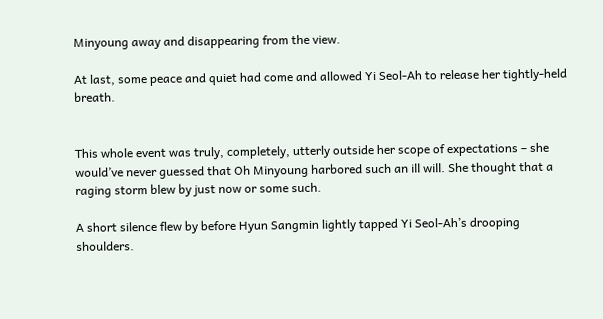Minyoung away and disappearing from the view.

At last, some peace and quiet had come and allowed Yi Seol-Ah to release her tightly-held breath.


This whole event was truly, completely, utterly outside her scope of expectations – she would’ve never guessed that Oh Minyoung harbored such an ill will. She thought that a raging storm blew by just now or some such.

A short silence flew by before Hyun Sangmin lightly tapped Yi Seol-Ah’s drooping shoulders.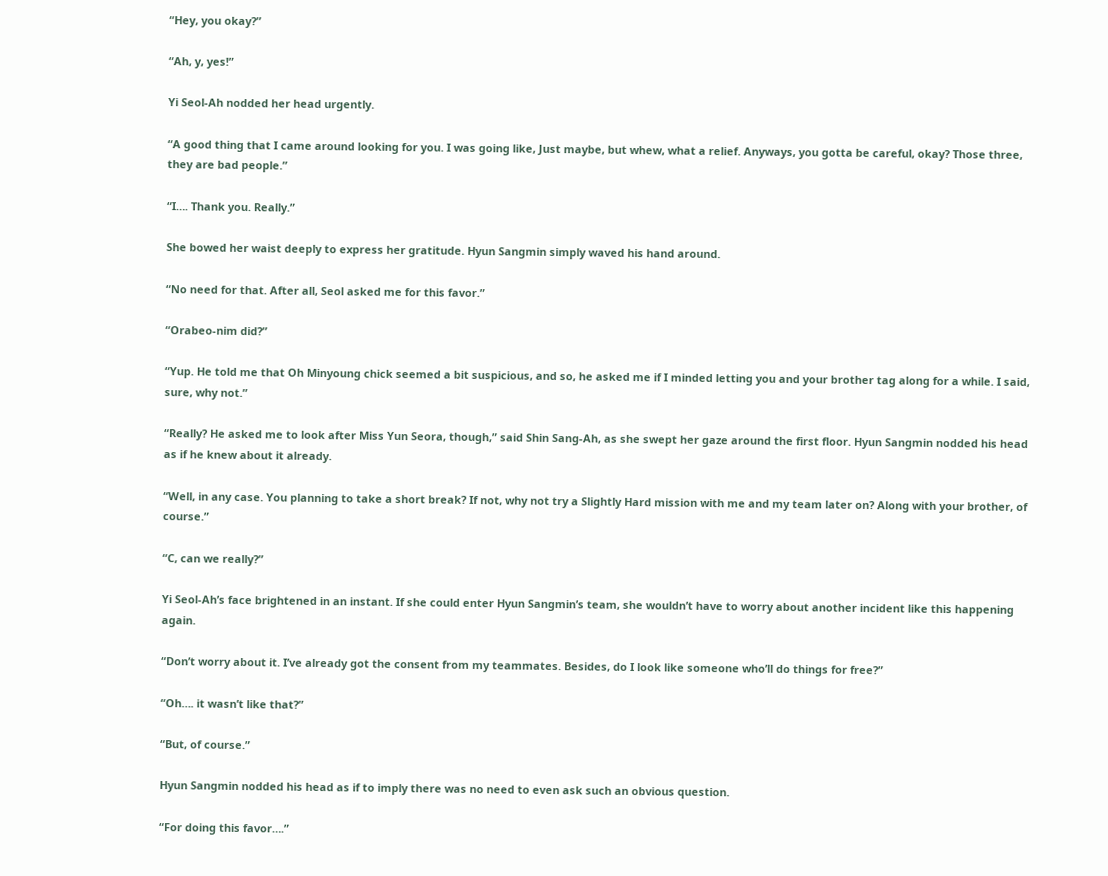“Hey, you okay?”

“Ah, y, yes!”

Yi Seol-Ah nodded her head urgently.

“A good thing that I came around looking for you. I was going like, Just maybe, but whew, what a relief. Anyways, you gotta be careful, okay? Those three, they are bad people.”

“I…. Thank you. Really.”

She bowed her waist deeply to express her gratitude. Hyun Sangmin simply waved his hand around.

“No need for that. After all, Seol asked me for this favor.”

“Orabeo-nim did?”

“Yup. He told me that Oh Minyoung chick seemed a bit suspicious, and so, he asked me if I minded letting you and your brother tag along for a while. I said, sure, why not.”

“Really? He asked me to look after Miss Yun Seora, though,” said Shin Sang-Ah, as she swept her gaze around the first floor. Hyun Sangmin nodded his head as if he knew about it already.

“Well, in any case. You planning to take a short break? If not, why not try a Slightly Hard mission with me and my team later on? Along with your brother, of course.”

“C, can we really?”

Yi Seol-Ah’s face brightened in an instant. If she could enter Hyun Sangmin’s team, she wouldn’t have to worry about another incident like this happening again.

“Don’t worry about it. I’ve already got the consent from my teammates. Besides, do I look like someone who’ll do things for free?”

“Oh…. it wasn’t like that?”

“But, of course.”

Hyun Sangmin nodded his head as if to imply there was no need to even ask such an obvious question.

“For doing this favor….”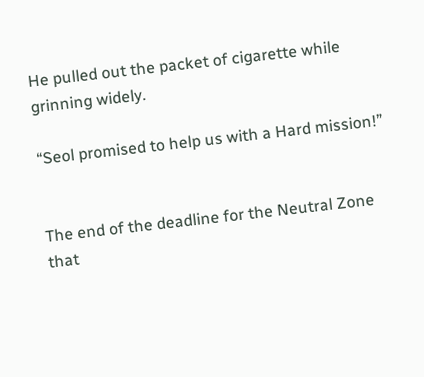He pulled out the packet of cigarette while grinning widely.

“Seol promised to help us with a Hard mission!”


The end of the deadline for the Neutral Zone that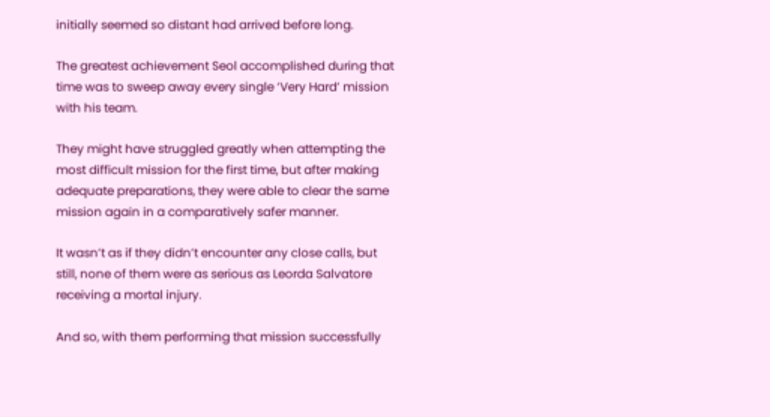initially seemed so distant had arrived before long.

The greatest achievement Seol accomplished during that time was to sweep away every single ‘Very Hard’ mission with his team.

They might have struggled greatly when attempting the most difficult mission for the first time, but after making adequate preparations, they were able to clear the same mission again in a comparatively safer manner.

It wasn’t as if they didn’t encounter any close calls, but still, none of them were as serious as Leorda Salvatore receiving a mortal injury.

And so, with them performing that mission successfully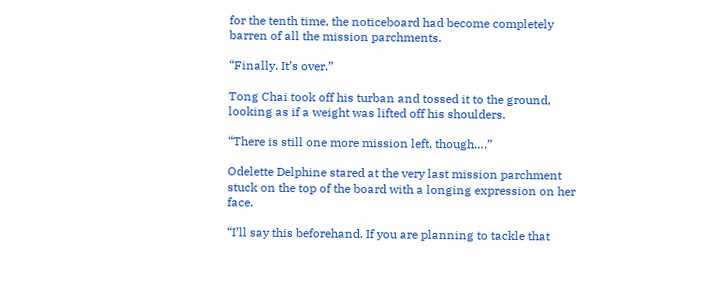for the tenth time, the noticeboard had become completely barren of all the mission parchments.

“Finally. It’s over.”

Tong Chai took off his turban and tossed it to the ground, looking as if a weight was lifted off his shoulders.

“There is still one more mission left, though….”

Odelette Delphine stared at the very last mission parchment stuck on the top of the board with a longing expression on her face.

“I’ll say this beforehand. If you are planning to tackle that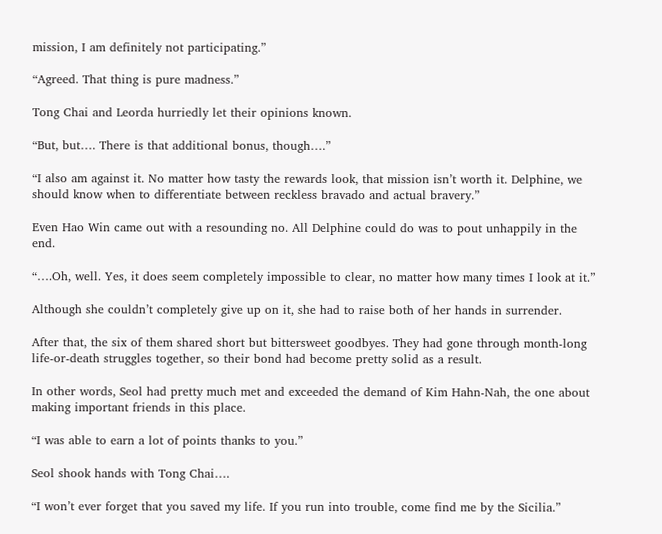mission, I am definitely not participating.”

“Agreed. That thing is pure madness.”

Tong Chai and Leorda hurriedly let their opinions known.

“But, but…. There is that additional bonus, though….”

“I also am against it. No matter how tasty the rewards look, that mission isn’t worth it. Delphine, we should know when to differentiate between reckless bravado and actual bravery.”

Even Hao Win came out with a resounding no. All Delphine could do was to pout unhappily in the end.

“….Oh, well. Yes, it does seem completely impossible to clear, no matter how many times I look at it.”

Although she couldn’t completely give up on it, she had to raise both of her hands in surrender.

After that, the six of them shared short but bittersweet goodbyes. They had gone through month-long life-or-death struggles together, so their bond had become pretty solid as a result.

In other words, Seol had pretty much met and exceeded the demand of Kim Hahn-Nah, the one about making important friends in this place.

“I was able to earn a lot of points thanks to you.”

Seol shook hands with Tong Chai….

“I won’t ever forget that you saved my life. If you run into trouble, come find me by the Sicilia.”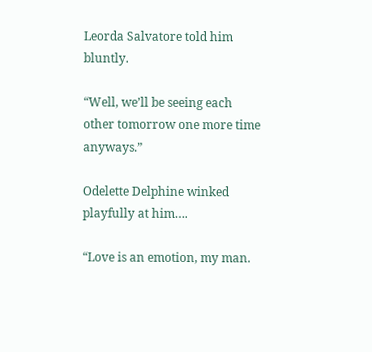Leorda Salvatore told him bluntly.

“Well, we’ll be seeing each other tomorrow one more time anyways.”

Odelette Delphine winked playfully at him….

“Love is an emotion, my man.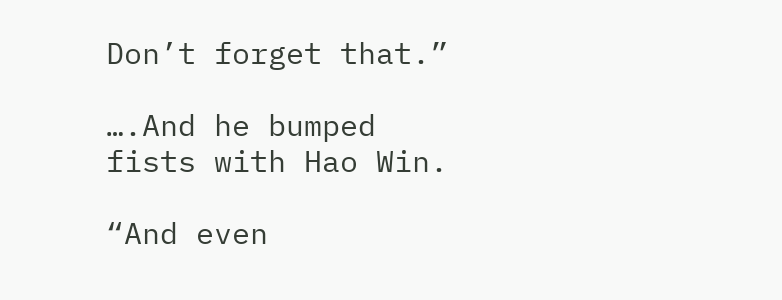Don’t forget that.”

….And he bumped fists with Hao Win.

“And even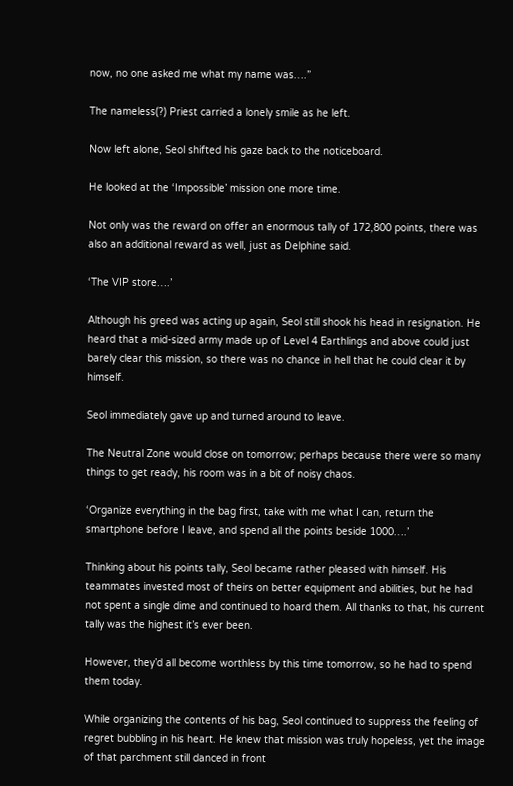now, no one asked me what my name was….”

The nameless(?) Priest carried a lonely smile as he left.

Now left alone, Seol shifted his gaze back to the noticeboard.

He looked at the ‘Impossible’ mission one more time.

Not only was the reward on offer an enormous tally of 172,800 points, there was also an additional reward as well, just as Delphine said.

‘The VIP store….’

Although his greed was acting up again, Seol still shook his head in resignation. He heard that a mid-sized army made up of Level 4 Earthlings and above could just barely clear this mission, so there was no chance in hell that he could clear it by himself.

Seol immediately gave up and turned around to leave.

The Neutral Zone would close on tomorrow; perhaps because there were so many things to get ready, his room was in a bit of noisy chaos.

‘Organize everything in the bag first, take with me what I can, return the smartphone before I leave, and spend all the points beside 1000….’

Thinking about his points tally, Seol became rather pleased with himself. His teammates invested most of theirs on better equipment and abilities, but he had not spent a single dime and continued to hoard them. All thanks to that, his current tally was the highest it’s ever been.

However, they’d all become worthless by this time tomorrow, so he had to spend them today.

While organizing the contents of his bag, Seol continued to suppress the feeling of regret bubbling in his heart. He knew that mission was truly hopeless, yet the image of that parchment still danced in front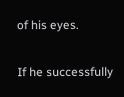of his eyes.

If he successfully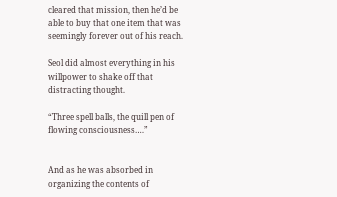cleared that mission, then he’d be able to buy that one item that was seemingly forever out of his reach.

Seol did almost everything in his willpower to shake off that distracting thought.

“Three spell balls, the quill pen of flowing consciousness….”


And as he was absorbed in organizing the contents of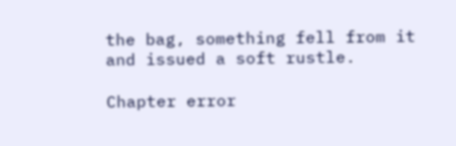the bag, something fell from it and issued a soft rustle.

Chapter error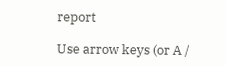report

Use arrow keys (or A /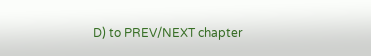D) to PREV/NEXT chapter